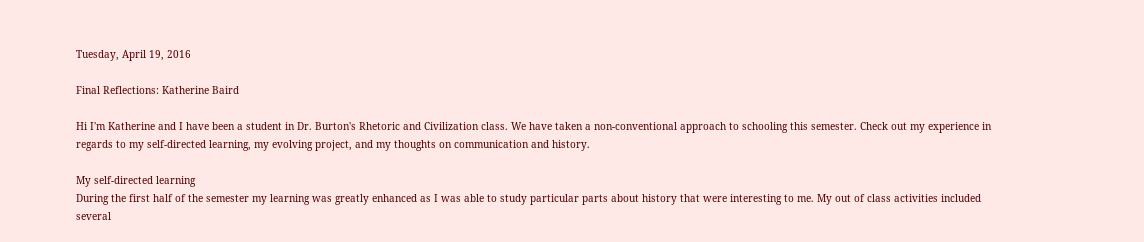Tuesday, April 19, 2016

Final Reflections: Katherine Baird

Hi I'm Katherine and I have been a student in Dr. Burton's Rhetoric and Civilization class. We have taken a non-conventional approach to schooling this semester. Check out my experience in regards to my self-directed learning, my evolving project, and my thoughts on communication and history.

My self-directed learning
During the first half of the semester my learning was greatly enhanced as I was able to study particular parts about history that were interesting to me. My out of class activities included several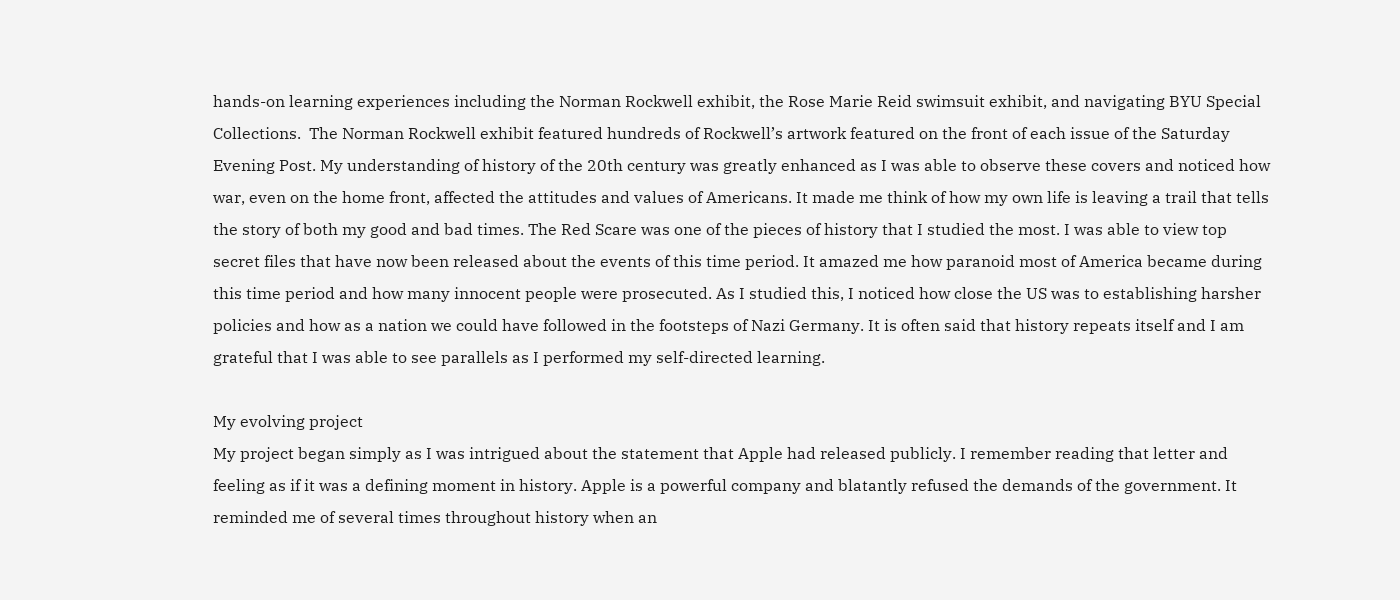hands-on learning experiences including the Norman Rockwell exhibit, the Rose Marie Reid swimsuit exhibit, and navigating BYU Special Collections.  The Norman Rockwell exhibit featured hundreds of Rockwell’s artwork featured on the front of each issue of the Saturday Evening Post. My understanding of history of the 20th century was greatly enhanced as I was able to observe these covers and noticed how war, even on the home front, affected the attitudes and values of Americans. It made me think of how my own life is leaving a trail that tells the story of both my good and bad times. The Red Scare was one of the pieces of history that I studied the most. I was able to view top secret files that have now been released about the events of this time period. It amazed me how paranoid most of America became during this time period and how many innocent people were prosecuted. As I studied this, I noticed how close the US was to establishing harsher policies and how as a nation we could have followed in the footsteps of Nazi Germany. It is often said that history repeats itself and I am grateful that I was able to see parallels as I performed my self-directed learning.

My evolving project
My project began simply as I was intrigued about the statement that Apple had released publicly. I remember reading that letter and feeling as if it was a defining moment in history. Apple is a powerful company and blatantly refused the demands of the government. It reminded me of several times throughout history when an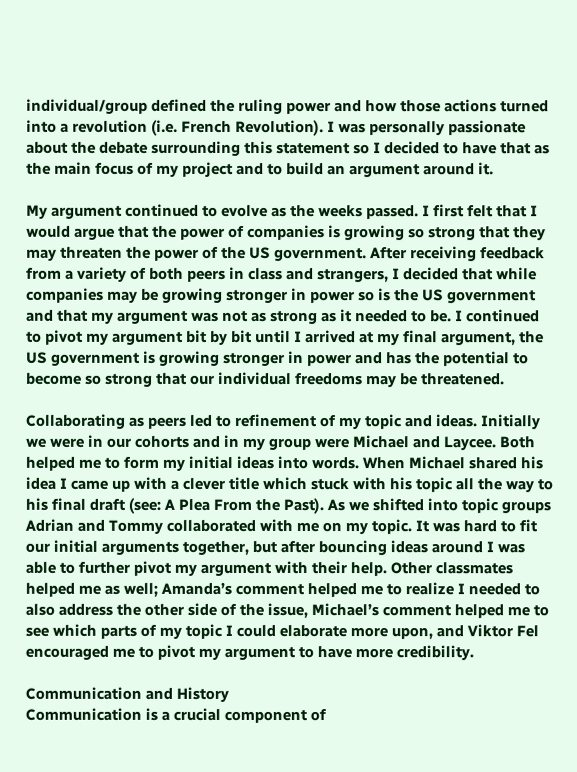individual/group defined the ruling power and how those actions turned into a revolution (i.e. French Revolution). I was personally passionate about the debate surrounding this statement so I decided to have that as the main focus of my project and to build an argument around it.

My argument continued to evolve as the weeks passed. I first felt that I would argue that the power of companies is growing so strong that they may threaten the power of the US government. After receiving feedback from a variety of both peers in class and strangers, I decided that while companies may be growing stronger in power so is the US government and that my argument was not as strong as it needed to be. I continued to pivot my argument bit by bit until I arrived at my final argument, the US government is growing stronger in power and has the potential to become so strong that our individual freedoms may be threatened.

Collaborating as peers led to refinement of my topic and ideas. Initially we were in our cohorts and in my group were Michael and Laycee. Both helped me to form my initial ideas into words. When Michael shared his idea I came up with a clever title which stuck with his topic all the way to his final draft (see: A Plea From the Past). As we shifted into topic groups Adrian and Tommy collaborated with me on my topic. It was hard to fit our initial arguments together, but after bouncing ideas around I was able to further pivot my argument with their help. Other classmates helped me as well; Amanda’s comment helped me to realize I needed to also address the other side of the issue, Michael’s comment helped me to see which parts of my topic I could elaborate more upon, and Viktor Fel encouraged me to pivot my argument to have more credibility.

Communication and History
Communication is a crucial component of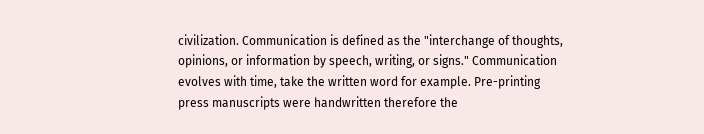civilization. Communication is defined as the "interchange of thoughts, opinions, or information by speech, writing, or signs." Communication evolves with time, take the written word for example. Pre-printing press manuscripts were handwritten therefore the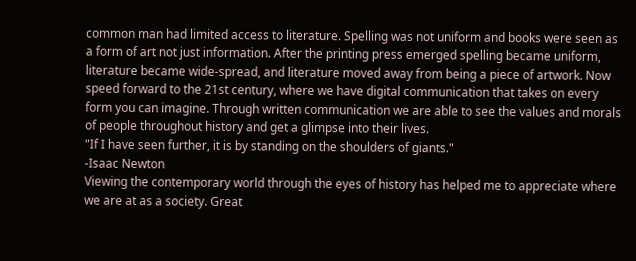common man had limited access to literature. Spelling was not uniform and books were seen as a form of art not just information. After the printing press emerged spelling became uniform, literature became wide-spread, and literature moved away from being a piece of artwork. Now speed forward to the 21st century, where we have digital communication that takes on every form you can imagine. Through written communication we are able to see the values and morals of people throughout history and get a glimpse into their lives.
"If I have seen further, it is by standing on the shoulders of giants."
-Isaac Newton
Viewing the contemporary world through the eyes of history has helped me to appreciate where we are at as a society. Great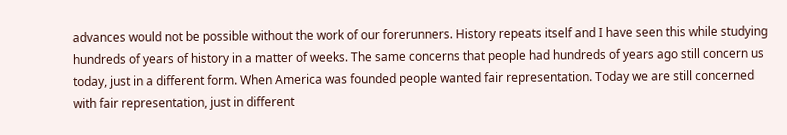advances would not be possible without the work of our forerunners. History repeats itself and I have seen this while studying hundreds of years of history in a matter of weeks. The same concerns that people had hundreds of years ago still concern us today, just in a different form. When America was founded people wanted fair representation. Today we are still concerned with fair representation, just in different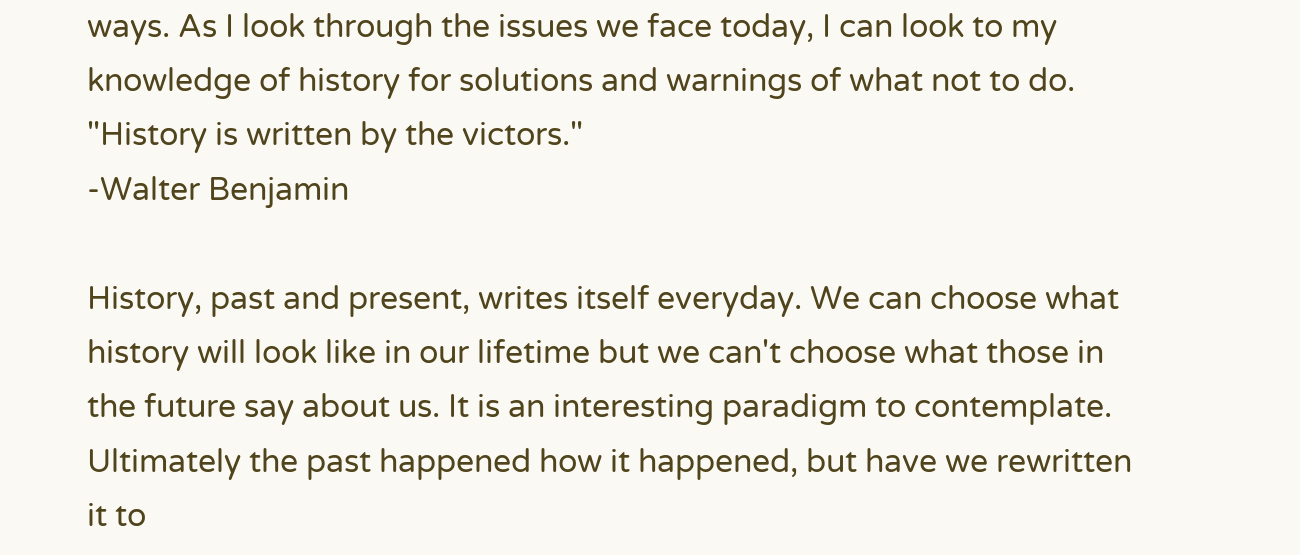ways. As I look through the issues we face today, I can look to my knowledge of history for solutions and warnings of what not to do.
"History is written by the victors."
-Walter Benjamin

History, past and present, writes itself everyday. We can choose what history will look like in our lifetime but we can't choose what those in the future say about us. It is an interesting paradigm to contemplate. Ultimately the past happened how it happened, but have we rewritten it to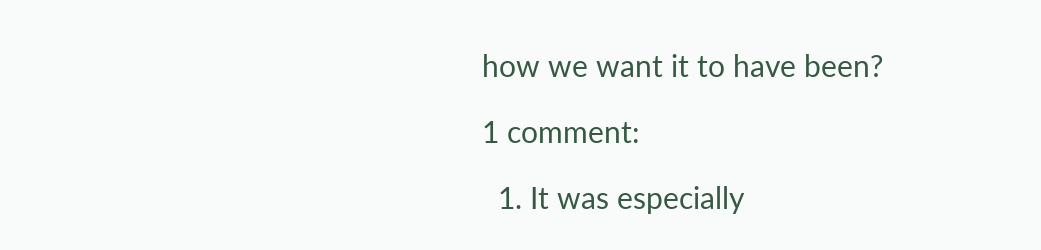how we want it to have been?

1 comment:

  1. It was especially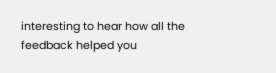interesting to hear how all the feedback helped you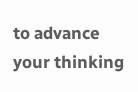to advance your thinking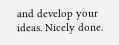and develop your ideas. Nicely done.